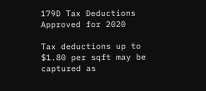179D Tax Deductions Approved for 2020

Tax deductions up to $1.80 per sqft may be captured as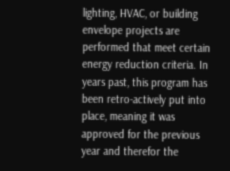lighting, HVAC, or building envelope projects are performed that meet certain energy reduction criteria. In years past, this program has been retro-actively put into place, meaning it was approved for the previous year and therefor the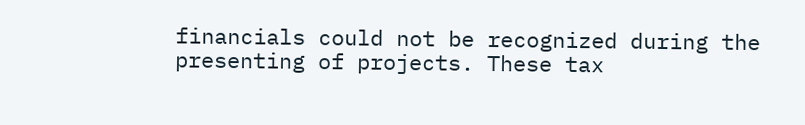financials could not be recognized during the presenting of projects. These tax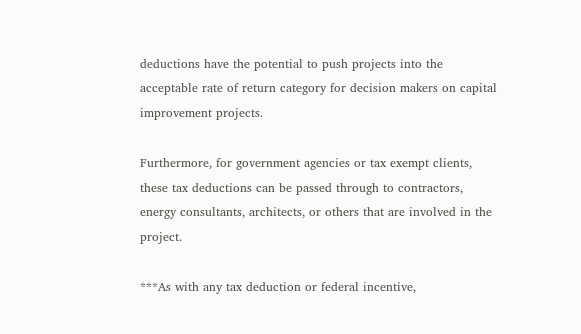deductions have the potential to push projects into the acceptable rate of return category for decision makers on capital improvement projects.

Furthermore, for government agencies or tax exempt clients, these tax deductions can be passed through to contractors, energy consultants, architects, or others that are involved in the project.

***As with any tax deduction or federal incentive,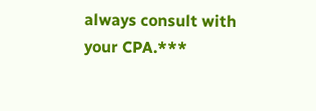always consult with your CPA.***